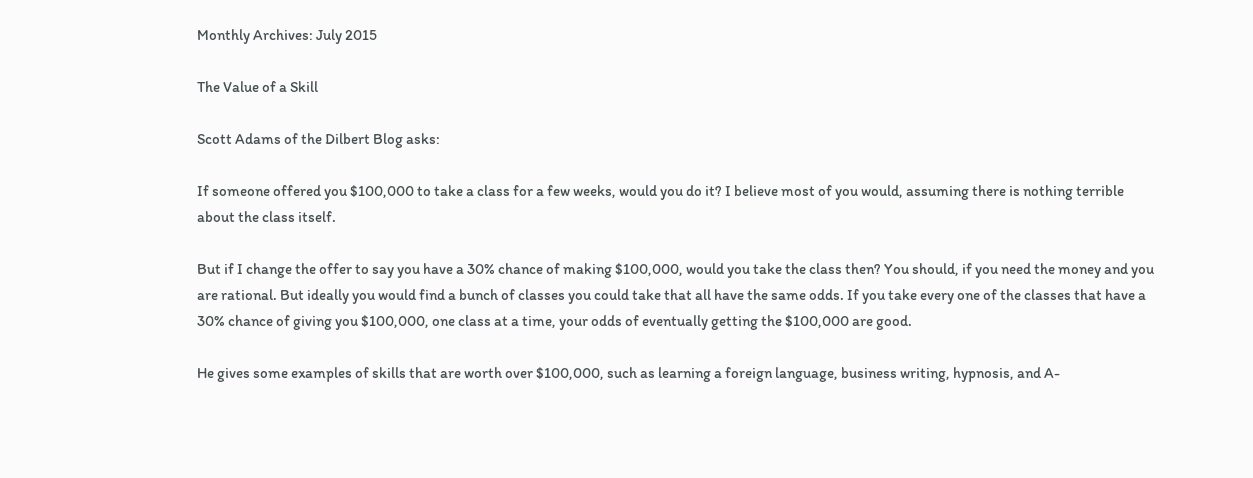Monthly Archives: July 2015

The Value of a Skill

Scott Adams of the Dilbert Blog asks:

If someone offered you $100,000 to take a class for a few weeks, would you do it? I believe most of you would, assuming there is nothing terrible about the class itself.

But if I change the offer to say you have a 30% chance of making $100,000, would you take the class then? You should, if you need the money and you are rational. But ideally you would find a bunch of classes you could take that all have the same odds. If you take every one of the classes that have a 30% chance of giving you $100,000, one class at a time, your odds of eventually getting the $100,000 are good.

He gives some examples of skills that are worth over $100,000, such as learning a foreign language, business writing, hypnosis, and A-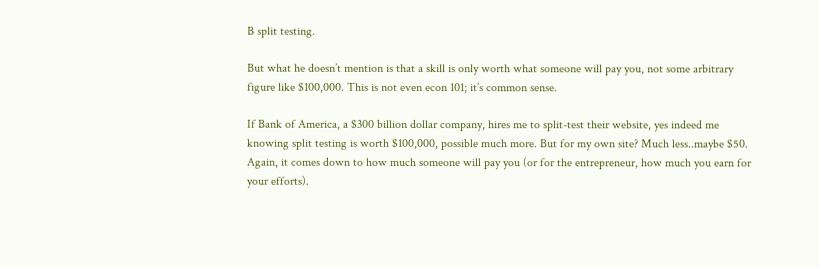B split testing.

But what he doesn’t mention is that a skill is only worth what someone will pay you, not some arbitrary figure like $100,000. This is not even econ 101; it’s common sense.

If Bank of America, a $300 billion dollar company, hires me to split-test their website, yes indeed me knowing split testing is worth $100,000, possible much more. But for my own site? Much less..maybe $50. Again, it comes down to how much someone will pay you (or for the entrepreneur, how much you earn for your efforts).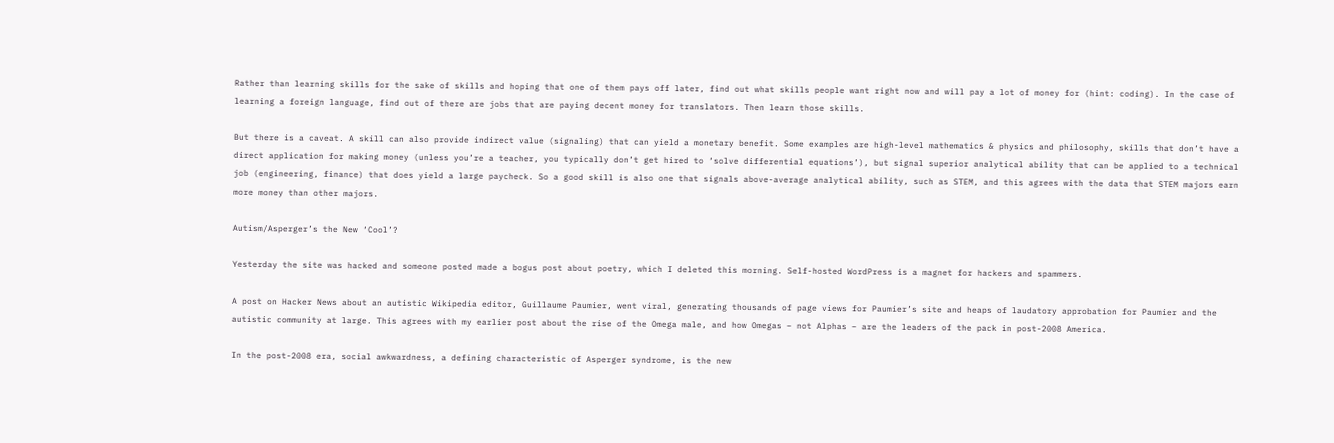Rather than learning skills for the sake of skills and hoping that one of them pays off later, find out what skills people want right now and will pay a lot of money for (hint: coding). In the case of learning a foreign language, find out of there are jobs that are paying decent money for translators. Then learn those skills.

But there is a caveat. A skill can also provide indirect value (signaling) that can yield a monetary benefit. Some examples are high-level mathematics & physics and philosophy, skills that don’t have a direct application for making money (unless you’re a teacher, you typically don’t get hired to ‘solve differential equations’), but signal superior analytical ability that can be applied to a technical job (engineering, finance) that does yield a large paycheck. So a good skill is also one that signals above-average analytical ability, such as STEM, and this agrees with the data that STEM majors earn more money than other majors.

Autism/Asperger’s the New ‘Cool’?

Yesterday the site was hacked and someone posted made a bogus post about poetry, which I deleted this morning. Self-hosted WordPress is a magnet for hackers and spammers.

A post on Hacker News about an autistic Wikipedia editor, Guillaume Paumier, went viral, generating thousands of page views for Paumier’s site and heaps of laudatory approbation for Paumier and the autistic community at large. This agrees with my earlier post about the rise of the Omega male, and how Omegas – not Alphas – are the leaders of the pack in post-2008 America.

In the post-2008 era, social awkwardness, a defining characteristic of Asperger syndrome, is the new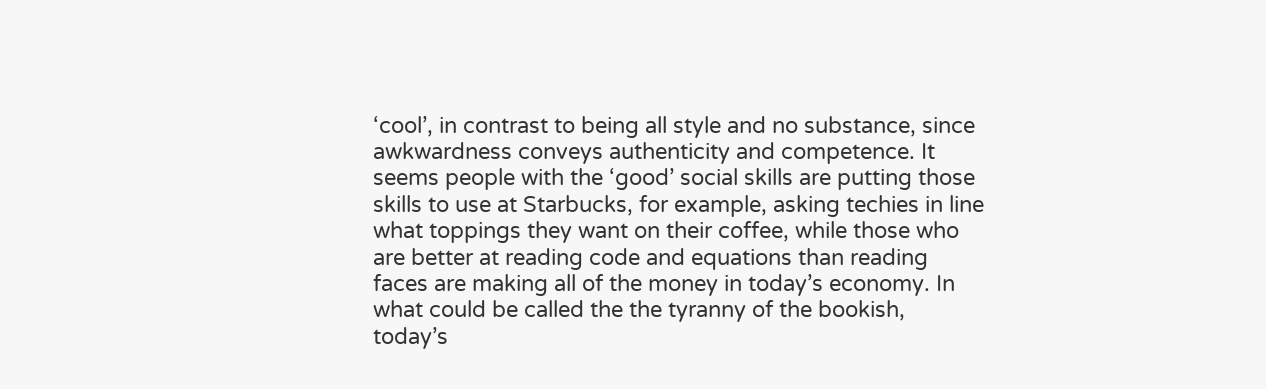‘cool’, in contrast to being all style and no substance, since awkwardness conveys authenticity and competence. It seems people with the ‘good’ social skills are putting those skills to use at Starbucks, for example, asking techies in line what toppings they want on their coffee, while those who are better at reading code and equations than reading faces are making all of the money in today’s economy. In what could be called the the tyranny of the bookish, today’s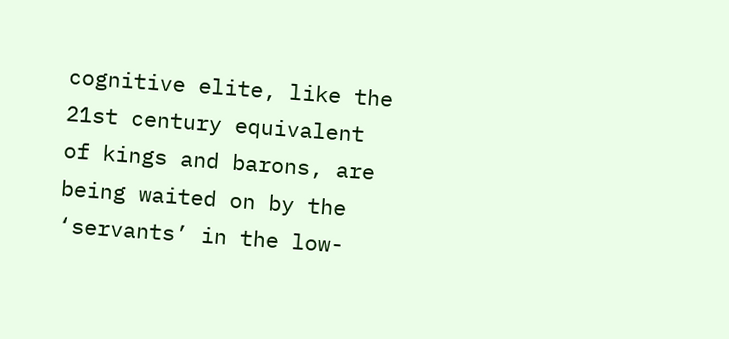cognitive elite, like the 21st century equivalent of kings and barons, are being waited on by the ‘servants’ in the low-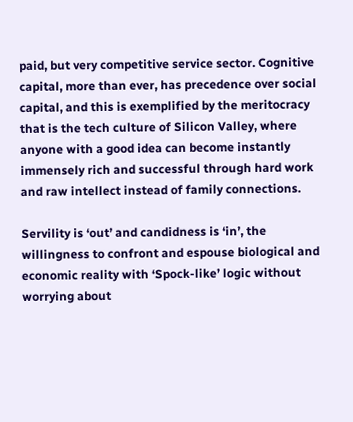paid, but very competitive service sector. Cognitive capital, more than ever, has precedence over social capital, and this is exemplified by the meritocracy that is the tech culture of Silicon Valley, where anyone with a good idea can become instantly immensely rich and successful through hard work and raw intellect instead of family connections.

Servility is ‘out’ and candidness is ‘in’, the willingness to confront and espouse biological and economic reality with ‘Spock-like’ logic without worrying about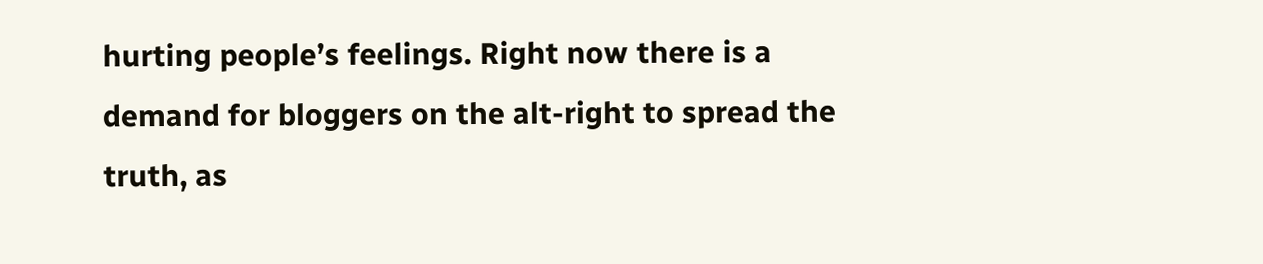hurting people’s feelings. Right now there is a demand for bloggers on the alt-right to spread the truth, as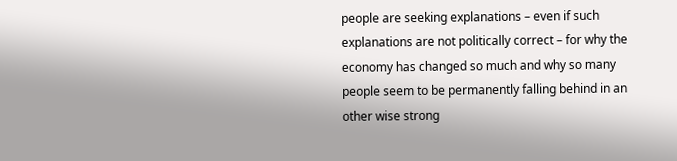people are seeking explanations – even if such explanations are not politically correct – for why the economy has changed so much and why so many people seem to be permanently falling behind in an other wise strong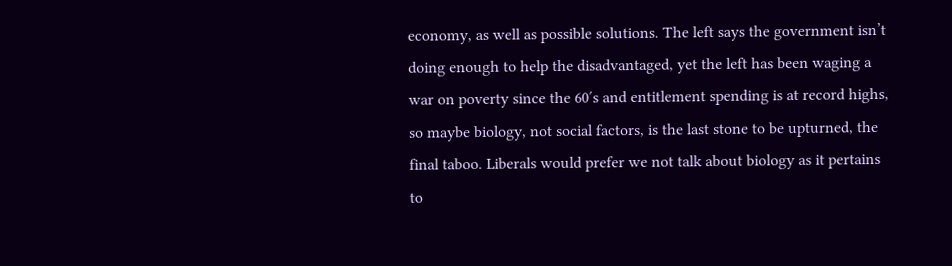economy, as well as possible solutions. The left says the government isn’t doing enough to help the disadvantaged, yet the left has been waging a war on poverty since the 60′s and entitlement spending is at record highs, so maybe biology, not social factors, is the last stone to be upturned, the final taboo. Liberals would prefer we not talk about biology as it pertains to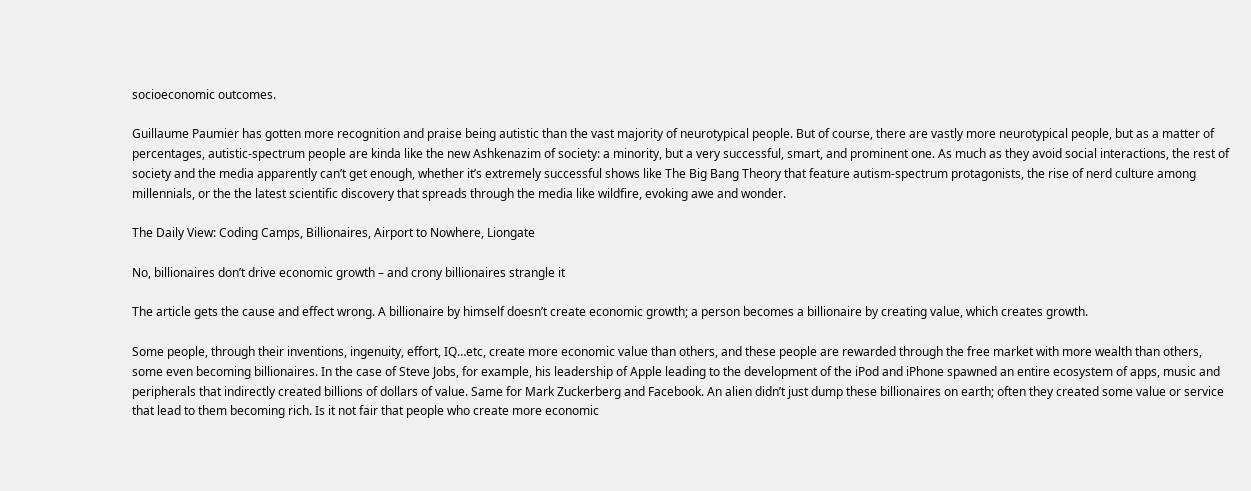socioeconomic outcomes.

Guillaume Paumier has gotten more recognition and praise being autistic than the vast majority of neurotypical people. But of course, there are vastly more neurotypical people, but as a matter of percentages, autistic-spectrum people are kinda like the new Ashkenazim of society: a minority, but a very successful, smart, and prominent one. As much as they avoid social interactions, the rest of society and the media apparently can’t get enough, whether it’s extremely successful shows like The Big Bang Theory that feature autism-spectrum protagonists, the rise of nerd culture among millennials, or the the latest scientific discovery that spreads through the media like wildfire, evoking awe and wonder.

The Daily View: Coding Camps, Billionaires, Airport to Nowhere, Liongate

No, billionaires don’t drive economic growth – and crony billionaires strangle it

The article gets the cause and effect wrong. A billionaire by himself doesn’t create economic growth; a person becomes a billionaire by creating value, which creates growth.

Some people, through their inventions, ingenuity, effort, IQ…etc, create more economic value than others, and these people are rewarded through the free market with more wealth than others, some even becoming billionaires. In the case of Steve Jobs, for example, his leadership of Apple leading to the development of the iPod and iPhone spawned an entire ecosystem of apps, music and peripherals that indirectly created billions of dollars of value. Same for Mark Zuckerberg and Facebook. An alien didn’t just dump these billionaires on earth; often they created some value or service that lead to them becoming rich. Is it not fair that people who create more economic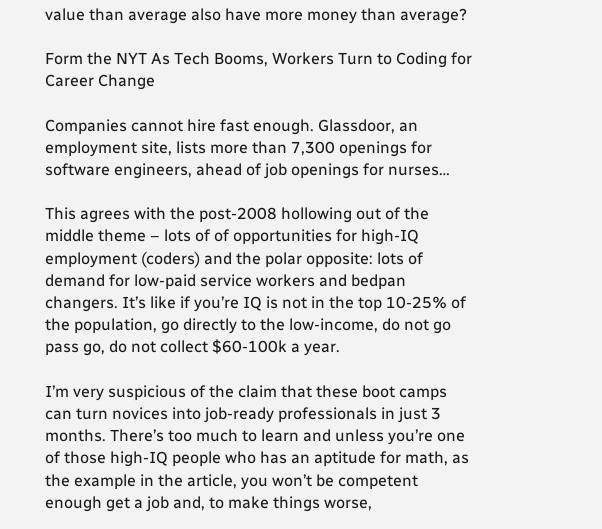value than average also have more money than average?

Form the NYT As Tech Booms, Workers Turn to Coding for Career Change

Companies cannot hire fast enough. Glassdoor, an employment site, lists more than 7,300 openings for software engineers, ahead of job openings for nurses…

This agrees with the post-2008 hollowing out of the middle theme – lots of of opportunities for high-IQ employment (coders) and the polar opposite: lots of demand for low-paid service workers and bedpan changers. It’s like if you’re IQ is not in the top 10-25% of the population, go directly to the low-income, do not go pass go, do not collect $60-100k a year.

I’m very suspicious of the claim that these boot camps can turn novices into job-ready professionals in just 3 months. There’s too much to learn and unless you’re one of those high-IQ people who has an aptitude for math, as the example in the article, you won’t be competent enough get a job and, to make things worse,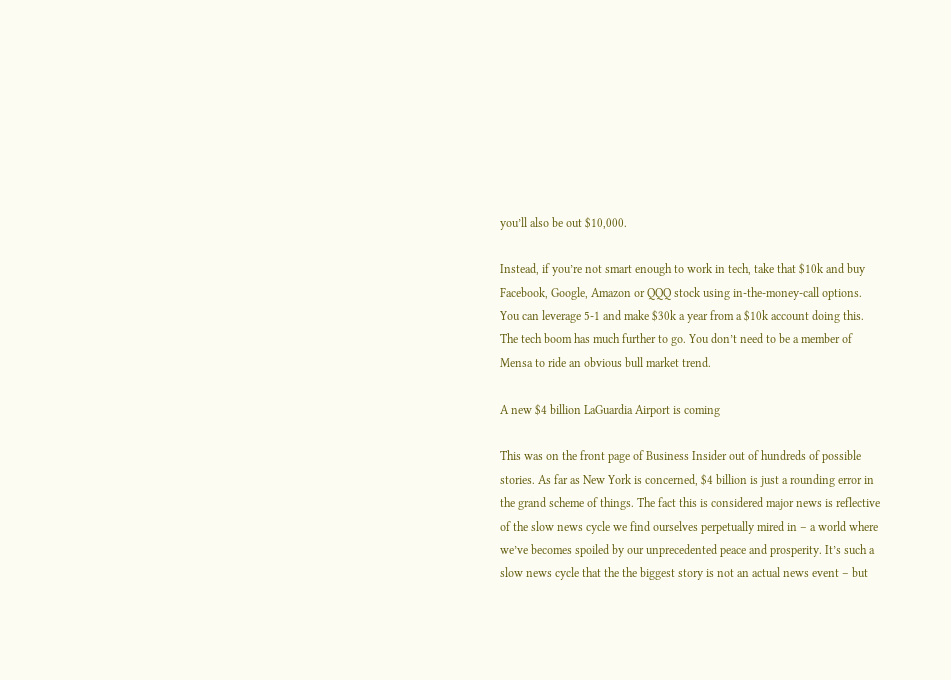you’ll also be out $10,000.

Instead, if you’re not smart enough to work in tech, take that $10k and buy Facebook, Google, Amazon or QQQ stock using in-the-money-call options. You can leverage 5-1 and make $30k a year from a $10k account doing this. The tech boom has much further to go. You don’t need to be a member of Mensa to ride an obvious bull market trend.

A new $4 billion LaGuardia Airport is coming

This was on the front page of Business Insider out of hundreds of possible stories. As far as New York is concerned, $4 billion is just a rounding error in the grand scheme of things. The fact this is considered major news is reflective of the slow news cycle we find ourselves perpetually mired in – a world where we’ve becomes spoiled by our unprecedented peace and prosperity. It’s such a slow news cycle that the the biggest story is not an actual news event – but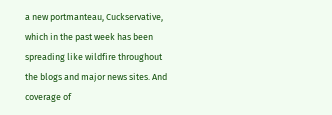a new portmanteau, Cuckservative, which in the past week has been spreading like wildfire throughout the blogs and major news sites. And coverage of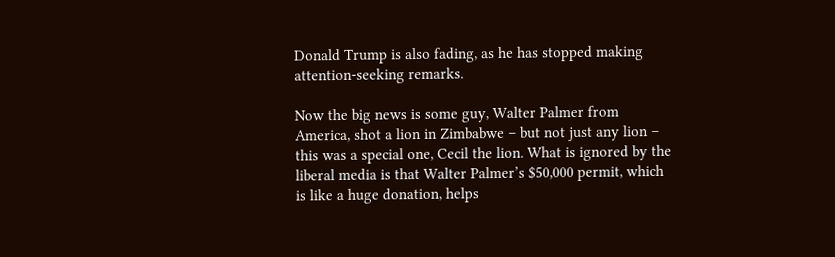Donald Trump is also fading, as he has stopped making attention-seeking remarks.

Now the big news is some guy, Walter Palmer from America, shot a lion in Zimbabwe – but not just any lion – this was a special one, Cecil the lion. What is ignored by the liberal media is that Walter Palmer’s $50,000 permit, which is like a huge donation, helps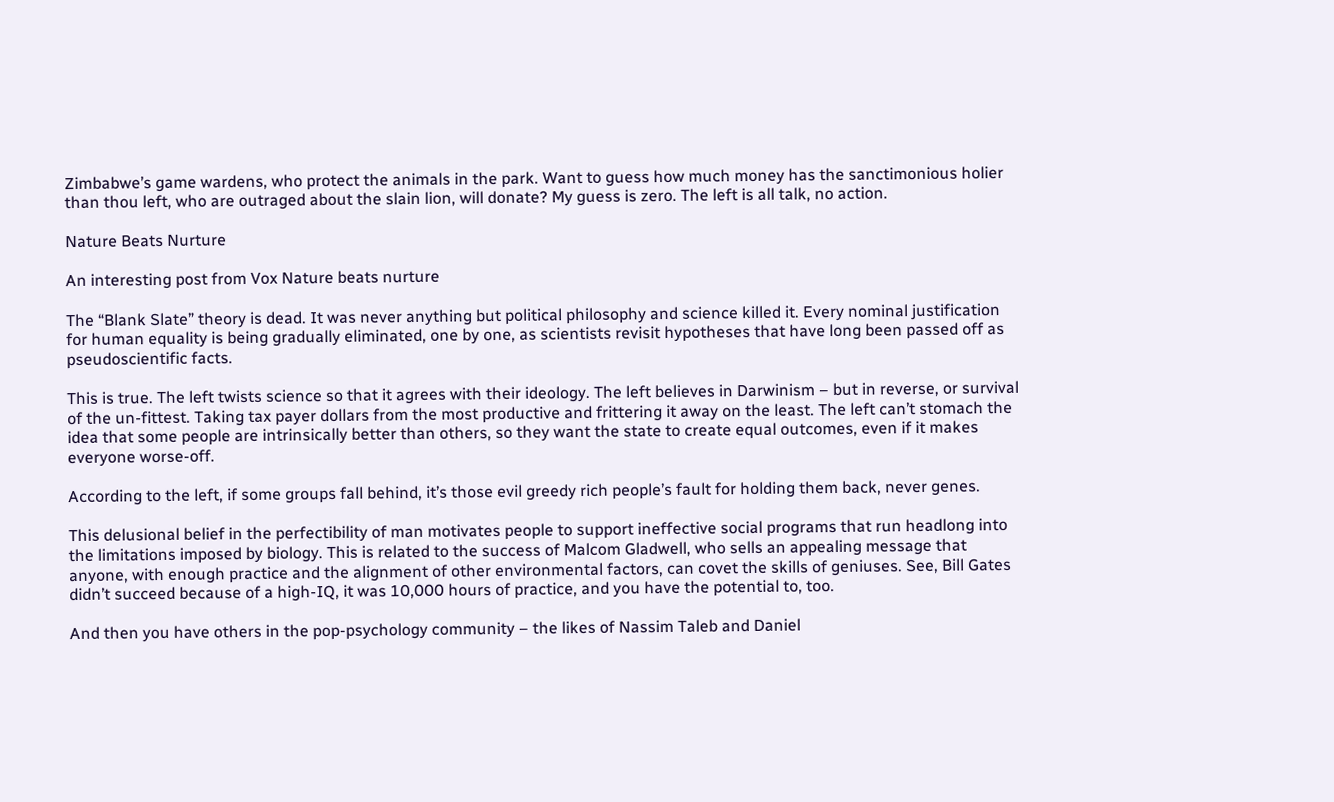Zimbabwe’s game wardens, who protect the animals in the park. Want to guess how much money has the sanctimonious holier than thou left, who are outraged about the slain lion, will donate? My guess is zero. The left is all talk, no action.

Nature Beats Nurture

An interesting post from Vox Nature beats nurture

The “Blank Slate” theory is dead. It was never anything but political philosophy and science killed it. Every nominal justification for human equality is being gradually eliminated, one by one, as scientists revisit hypotheses that have long been passed off as pseudoscientific facts.

This is true. The left twists science so that it agrees with their ideology. The left believes in Darwinism – but in reverse, or survival of the un-fittest. Taking tax payer dollars from the most productive and frittering it away on the least. The left can’t stomach the idea that some people are intrinsically better than others, so they want the state to create equal outcomes, even if it makes everyone worse-off.

According to the left, if some groups fall behind, it’s those evil greedy rich people’s fault for holding them back, never genes.

This delusional belief in the perfectibility of man motivates people to support ineffective social programs that run headlong into the limitations imposed by biology. This is related to the success of Malcom Gladwell, who sells an appealing message that anyone, with enough practice and the alignment of other environmental factors, can covet the skills of geniuses. See, Bill Gates didn’t succeed because of a high-IQ, it was 10,000 hours of practice, and you have the potential to, too.

And then you have others in the pop-psychology community – the likes of Nassim Taleb and Daniel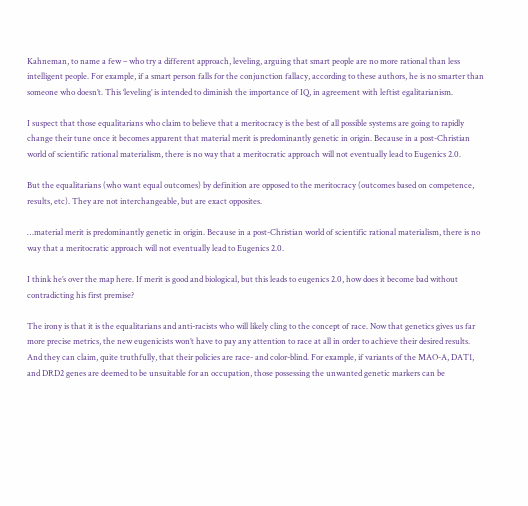Kahneman, to name a few – who try a different approach, leveling, arguing that smart people are no more rational than less intelligent people. For example, if a smart person falls for the conjunction fallacy, according to these authors, he is no smarter than someone who doesn’t. This ‘leveling’ is intended to diminish the importance of IQ, in agreement with leftist egalitarianism.

I suspect that those equalitarians who claim to believe that a meritocracy is the best of all possible systems are going to rapidly change their tune once it becomes apparent that material merit is predominantly genetic in origin. Because in a post-Christian world of scientific rational materialism, there is no way that a meritocratic approach will not eventually lead to Eugenics 2.0.

But the equalitarians (who want equal outcomes) by definition are opposed to the meritocracy (outcomes based on competence, results, etc). They are not interchangeable, but are exact opposites.

…material merit is predominantly genetic in origin. Because in a post-Christian world of scientific rational materialism, there is no way that a meritocratic approach will not eventually lead to Eugenics 2.0.

I think he’s over the map here. If merit is good and biological, but this leads to eugenics 2.0, how does it become bad without contradicting his first premise?

The irony is that it is the equalitarians and anti-racists who will likely cling to the concept of race. Now that genetics gives us far more precise metrics, the new eugenicists won’t have to pay any attention to race at all in order to achieve their desired results. And they can claim, quite truthfully, that their policies are race- and color-blind. For example, if variants of the MAO-A, DAT1, and DRD2 genes are deemed to be unsuitable for an occupation, those possessing the unwanted genetic markers can be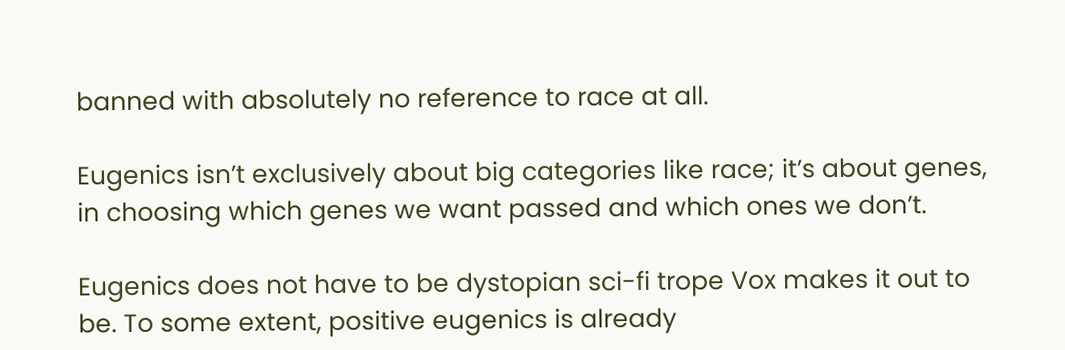banned with absolutely no reference to race at all.

Eugenics isn’t exclusively about big categories like race; it’s about genes, in choosing which genes we want passed and which ones we don’t.

Eugenics does not have to be dystopian sci-fi trope Vox makes it out to be. To some extent, positive eugenics is already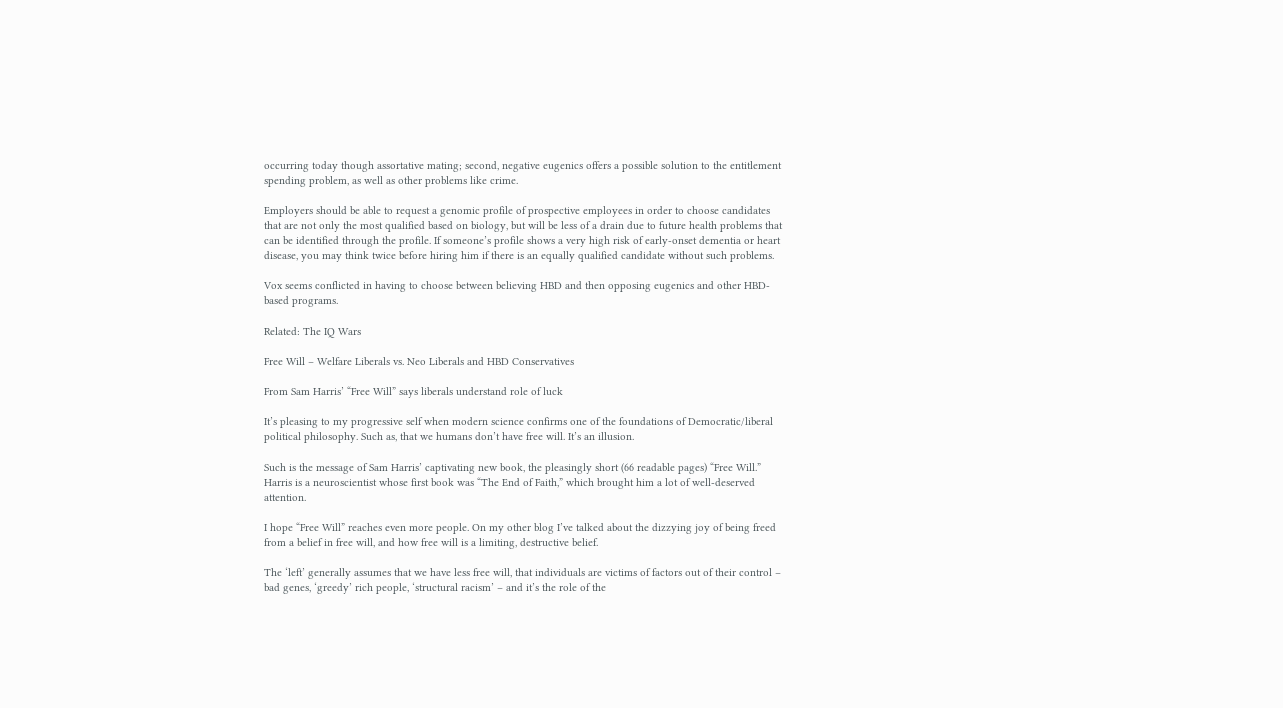occurring today though assortative mating; second, negative eugenics offers a possible solution to the entitlement spending problem, as well as other problems like crime.

Employers should be able to request a genomic profile of prospective employees in order to choose candidates that are not only the most qualified based on biology, but will be less of a drain due to future health problems that can be identified through the profile. If someone’s profile shows a very high risk of early-onset dementia or heart disease, you may think twice before hiring him if there is an equally qualified candidate without such problems.

Vox seems conflicted in having to choose between believing HBD and then opposing eugenics and other HBD-based programs.

Related: The IQ Wars

Free Will – Welfare Liberals vs. Neo Liberals and HBD Conservatives

From Sam Harris’ “Free Will” says liberals understand role of luck

It’s pleasing to my progressive self when modern science confirms one of the foundations of Democratic/liberal political philosophy. Such as, that we humans don’t have free will. It’s an illusion.

Such is the message of Sam Harris’ captivating new book, the pleasingly short (66 readable pages) “Free Will.” Harris is a neuroscientist whose first book was “The End of Faith,” which brought him a lot of well-deserved attention.

I hope “Free Will” reaches even more people. On my other blog I’ve talked about the dizzying joy of being freed from a belief in free will, and how free will is a limiting, destructive belief.

The ‘left’ generally assumes that we have less free will, that individuals are victims of factors out of their control – bad genes, ‘greedy’ rich people, ‘structural racism’ – and it’s the role of the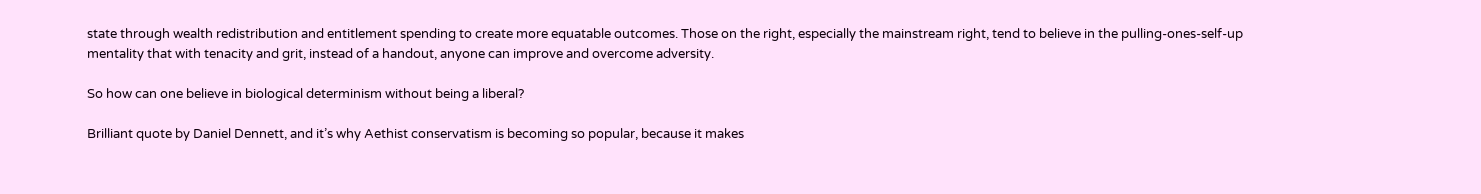state through wealth redistribution and entitlement spending to create more equatable outcomes. Those on the right, especially the mainstream right, tend to believe in the pulling-ones-self-up mentality that with tenacity and grit, instead of a handout, anyone can improve and overcome adversity.

So how can one believe in biological determinism without being a liberal?

Brilliant quote by Daniel Dennett, and it’s why Aethist conservatism is becoming so popular, because it makes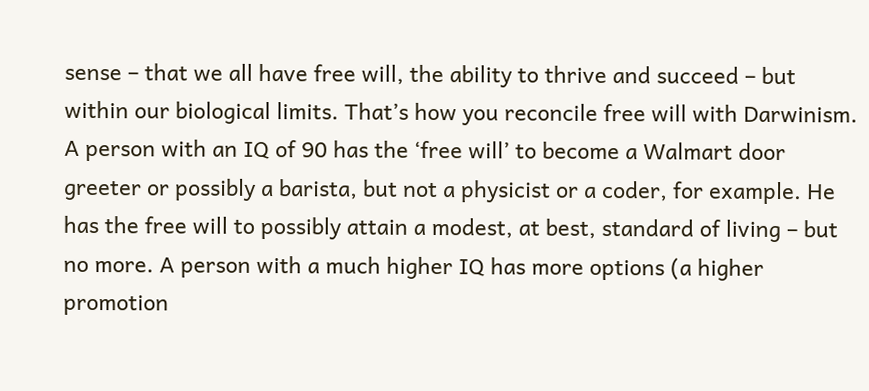sense – that we all have free will, the ability to thrive and succeed – but within our biological limits. That’s how you reconcile free will with Darwinism. A person with an IQ of 90 has the ‘free will’ to become a Walmart door greeter or possibly a barista, but not a physicist or a coder, for example. He has the free will to possibly attain a modest, at best, standard of living – but no more. A person with a much higher IQ has more options (a higher promotion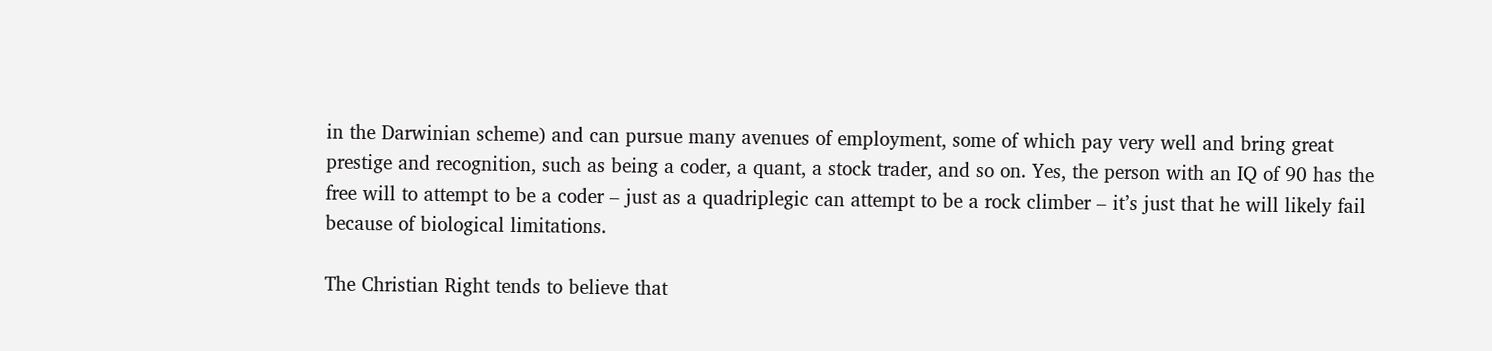in the Darwinian scheme) and can pursue many avenues of employment, some of which pay very well and bring great prestige and recognition, such as being a coder, a quant, a stock trader, and so on. Yes, the person with an IQ of 90 has the free will to attempt to be a coder – just as a quadriplegic can attempt to be a rock climber – it’s just that he will likely fail because of biological limitations.

The Christian Right tends to believe that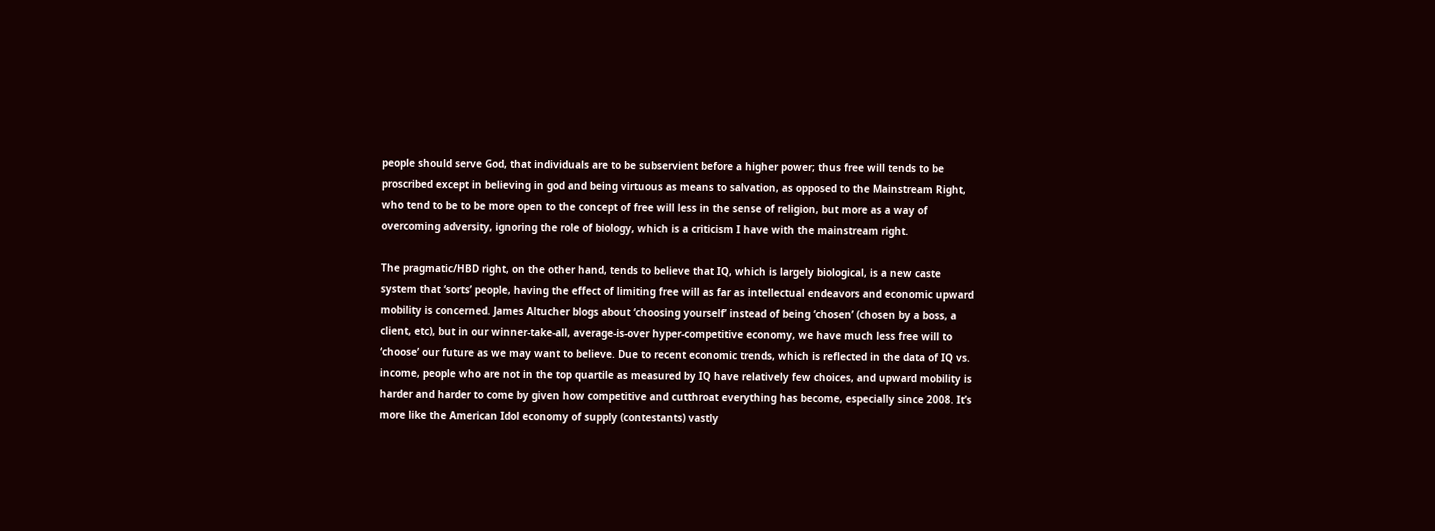people should serve God, that individuals are to be subservient before a higher power; thus free will tends to be proscribed except in believing in god and being virtuous as means to salvation, as opposed to the Mainstream Right, who tend to be to be more open to the concept of free will less in the sense of religion, but more as a way of overcoming adversity, ignoring the role of biology, which is a criticism I have with the mainstream right.

The pragmatic/HBD right, on the other hand, tends to believe that IQ, which is largely biological, is a new caste system that ‘sorts’ people, having the effect of limiting free will as far as intellectual endeavors and economic upward mobility is concerned. James Altucher blogs about ‘choosing yourself’ instead of being ‘chosen’ (chosen by a boss, a client, etc), but in our winner-take-all, average-is-over hyper-competitive economy, we have much less free will to ‘choose’ our future as we may want to believe. Due to recent economic trends, which is reflected in the data of IQ vs. income, people who are not in the top quartile as measured by IQ have relatively few choices, and upward mobility is harder and harder to come by given how competitive and cutthroat everything has become, especially since 2008. It’s more like the American Idol economy of supply (contestants) vastly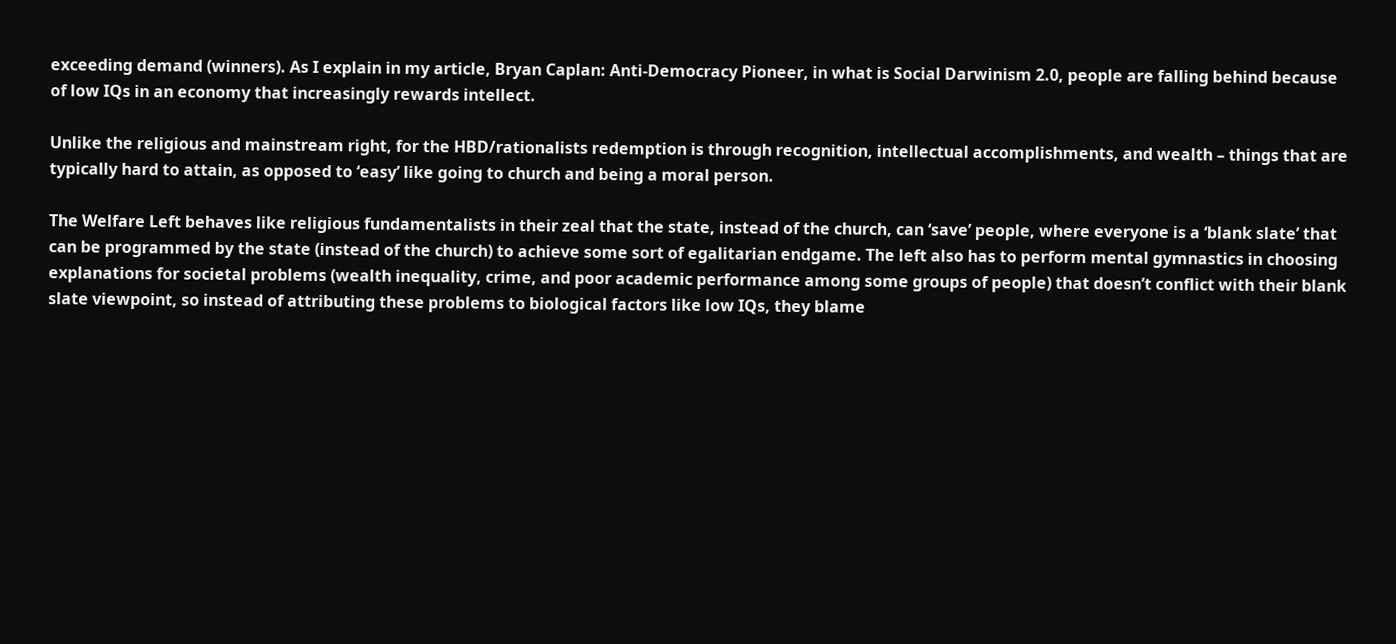exceeding demand (winners). As I explain in my article, Bryan Caplan: Anti-Democracy Pioneer, in what is Social Darwinism 2.0, people are falling behind because of low IQs in an economy that increasingly rewards intellect.

Unlike the religious and mainstream right, for the HBD/rationalists redemption is through recognition, intellectual accomplishments, and wealth – things that are typically hard to attain, as opposed to ‘easy’ like going to church and being a moral person.

The Welfare Left behaves like religious fundamentalists in their zeal that the state, instead of the church, can ‘save’ people, where everyone is a ‘blank slate’ that can be programmed by the state (instead of the church) to achieve some sort of egalitarian endgame. The left also has to perform mental gymnastics in choosing explanations for societal problems (wealth inequality, crime, and poor academic performance among some groups of people) that doesn’t conflict with their blank slate viewpoint, so instead of attributing these problems to biological factors like low IQs, they blame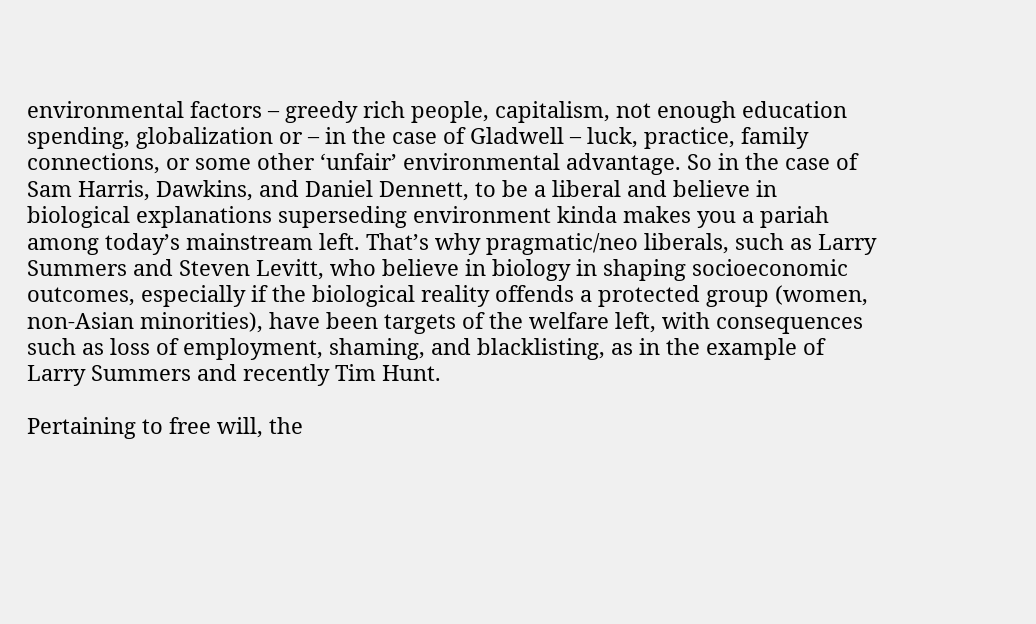environmental factors – greedy rich people, capitalism, not enough education spending, globalization or – in the case of Gladwell – luck, practice, family connections, or some other ‘unfair’ environmental advantage. So in the case of Sam Harris, Dawkins, and Daniel Dennett, to be a liberal and believe in biological explanations superseding environment kinda makes you a pariah among today’s mainstream left. That’s why pragmatic/neo liberals, such as Larry Summers and Steven Levitt, who believe in biology in shaping socioeconomic outcomes, especially if the biological reality offends a protected group (women, non-Asian minorities), have been targets of the welfare left, with consequences such as loss of employment, shaming, and blacklisting, as in the example of Larry Summers and recently Tim Hunt.

Pertaining to free will, the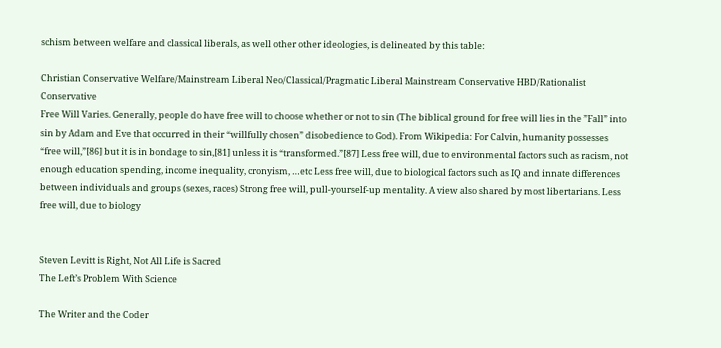schism between welfare and classical liberals, as well other other ideologies, is delineated by this table:

Christian Conservative Welfare/Mainstream Liberal Neo/Classical/Pragmatic Liberal Mainstream Conservative HBD/Rationalist Conservative
Free Will Varies. Generally, people do have free will to choose whether or not to sin (The biblical ground for free will lies in the ”Fall” into sin by Adam and Eve that occurred in their “willfully chosen” disobedience to God). From Wikipedia: For Calvin, humanity possesses “free will,”[86] but it is in bondage to sin,[81] unless it is “transformed.”[87] Less free will, due to environmental factors such as racism, not enough education spending, income inequality, cronyism, …etc Less free will, due to biological factors such as IQ and innate differences between individuals and groups (sexes, races) Strong free will, pull-yourself-up mentality. A view also shared by most libertarians. Less free will, due to biology


Steven Levitt is Right, Not All Life is Sacred
The Left’s Problem With Science

The Writer and the Coder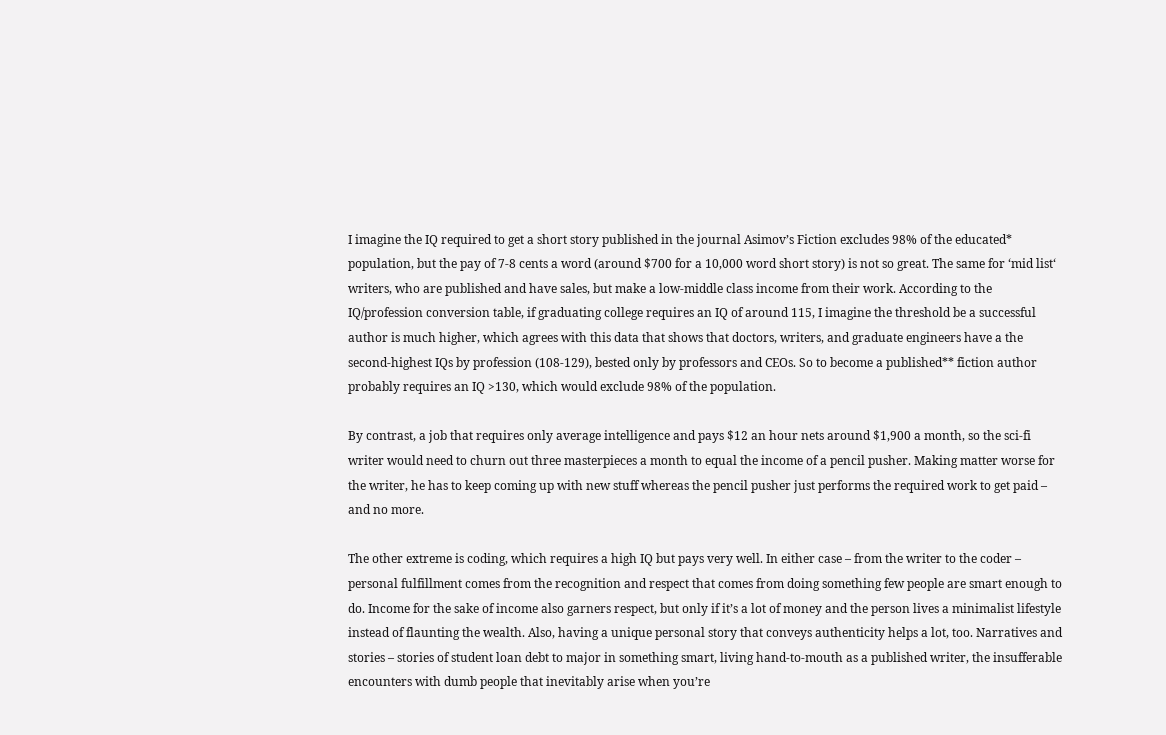I imagine the IQ required to get a short story published in the journal Asimov’s Fiction excludes 98% of the educated* population, but the pay of 7-8 cents a word (around $700 for a 10,000 word short story) is not so great. The same for ‘mid list‘ writers, who are published and have sales, but make a low-middle class income from their work. According to the IQ/profession conversion table, if graduating college requires an IQ of around 115, I imagine the threshold be a successful author is much higher, which agrees with this data that shows that doctors, writers, and graduate engineers have a the second-highest IQs by profession (108-129), bested only by professors and CEOs. So to become a published** fiction author probably requires an IQ >130, which would exclude 98% of the population.

By contrast, a job that requires only average intelligence and pays $12 an hour nets around $1,900 a month, so the sci-fi writer would need to churn out three masterpieces a month to equal the income of a pencil pusher. Making matter worse for the writer, he has to keep coming up with new stuff whereas the pencil pusher just performs the required work to get paid – and no more.

The other extreme is coding, which requires a high IQ but pays very well. In either case – from the writer to the coder – personal fulfillment comes from the recognition and respect that comes from doing something few people are smart enough to do. Income for the sake of income also garners respect, but only if it’s a lot of money and the person lives a minimalist lifestyle instead of flaunting the wealth. Also, having a unique personal story that conveys authenticity helps a lot, too. Narratives and stories – stories of student loan debt to major in something smart, living hand-to-mouth as a published writer, the insufferable encounters with dumb people that inevitably arise when you’re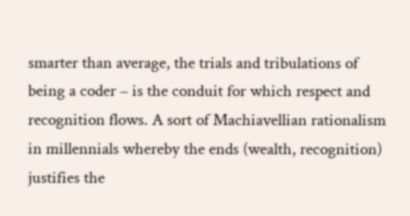smarter than average, the trials and tribulations of being a coder – is the conduit for which respect and recognition flows. A sort of Machiavellian rationalism in millennials whereby the ends (wealth, recognition) justifies the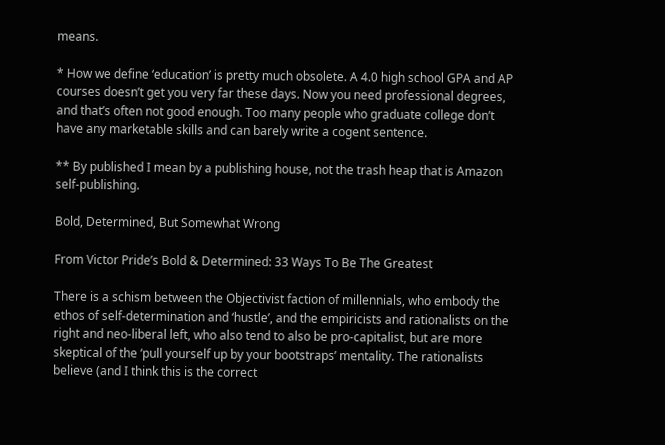means.

* How we define ‘education’ is pretty much obsolete. A 4.0 high school GPA and AP courses doesn’t get you very far these days. Now you need professional degrees, and that’s often not good enough. Too many people who graduate college don’t have any marketable skills and can barely write a cogent sentence.

** By published I mean by a publishing house, not the trash heap that is Amazon self-publishing.

Bold, Determined, But Somewhat Wrong

From Victor Pride’s Bold & Determined: 33 Ways To Be The Greatest

There is a schism between the Objectivist faction of millennials, who embody the ethos of self-determination and ‘hustle’, and the empiricists and rationalists on the right and neo-liberal left, who also tend to also be pro-capitalist, but are more skeptical of the ‘pull yourself up by your bootstraps’ mentality. The rationalists believe (and I think this is the correct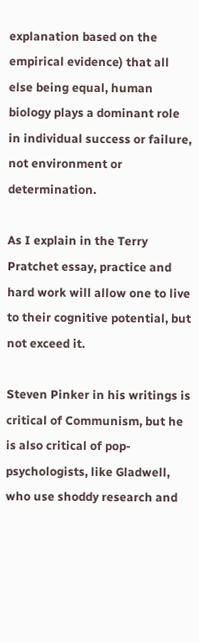explanation based on the empirical evidence) that all else being equal, human biology plays a dominant role in individual success or failure, not environment or determination.

As I explain in the Terry Pratchet essay, practice and hard work will allow one to live to their cognitive potential, but not exceed it.

Steven Pinker in his writings is critical of Communism, but he is also critical of pop-psychologists, like Gladwell, who use shoddy research and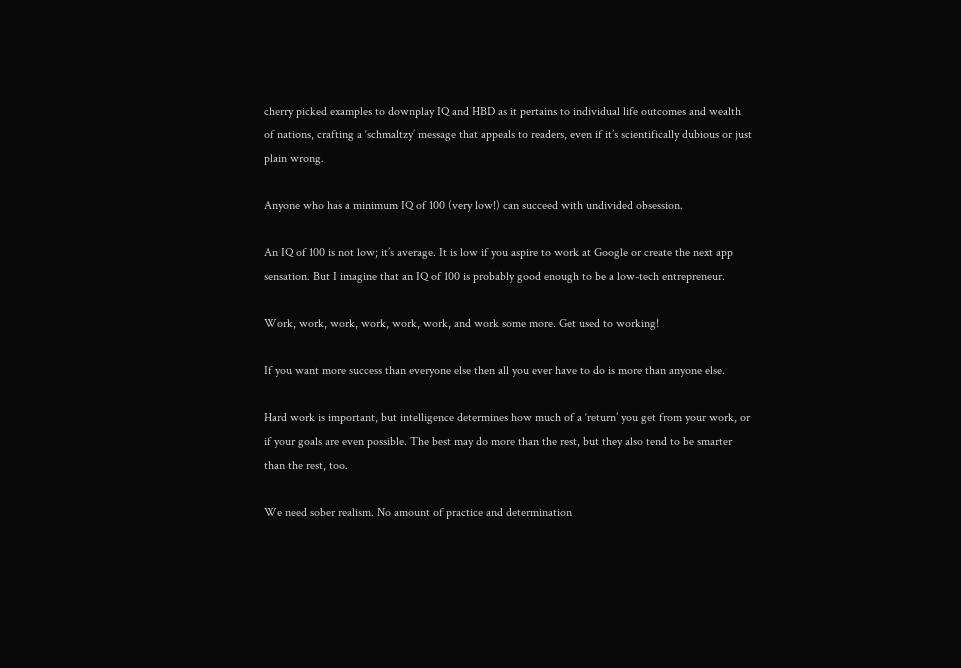cherry picked examples to downplay IQ and HBD as it pertains to individual life outcomes and wealth of nations, crafting a ‘schmaltzy’ message that appeals to readers, even if it’s scientifically dubious or just plain wrong.

Anyone who has a minimum IQ of 100 (very low!) can succeed with undivided obsession.

An IQ of 100 is not low; it’s average. It is low if you aspire to work at Google or create the next app sensation. But I imagine that an IQ of 100 is probably good enough to be a low-tech entrepreneur.

Work, work, work, work, work, work, and work some more. Get used to working!

If you want more success than everyone else then all you ever have to do is more than anyone else.

Hard work is important, but intelligence determines how much of a ‘return’ you get from your work, or if your goals are even possible. The best may do more than the rest, but they also tend to be smarter than the rest, too.

We need sober realism. No amount of practice and determination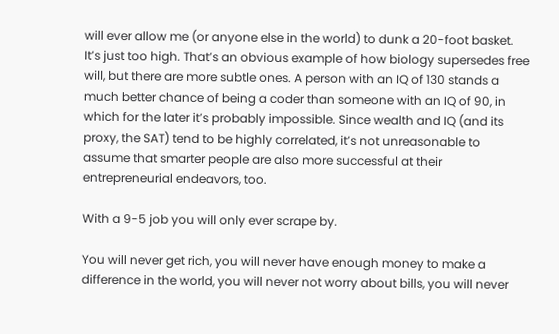will ever allow me (or anyone else in the world) to dunk a 20-foot basket. It’s just too high. That’s an obvious example of how biology supersedes free will, but there are more subtle ones. A person with an IQ of 130 stands a much better chance of being a coder than someone with an IQ of 90, in which for the later it’s probably impossible. Since wealth and IQ (and its proxy, the SAT) tend to be highly correlated, it’s not unreasonable to assume that smarter people are also more successful at their entrepreneurial endeavors, too.

With a 9-5 job you will only ever scrape by.

You will never get rich, you will never have enough money to make a difference in the world, you will never not worry about bills, you will never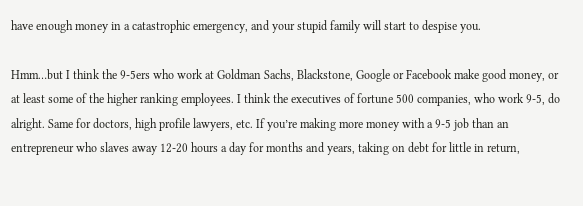have enough money in a catastrophic emergency, and your stupid family will start to despise you.

Hmm…but I think the 9-5ers who work at Goldman Sachs, Blackstone, Google or Facebook make good money, or at least some of the higher ranking employees. I think the executives of fortune 500 companies, who work 9-5, do alright. Same for doctors, high profile lawyers, etc. If you’re making more money with a 9-5 job than an entrepreneur who slaves away 12-20 hours a day for months and years, taking on debt for little in return,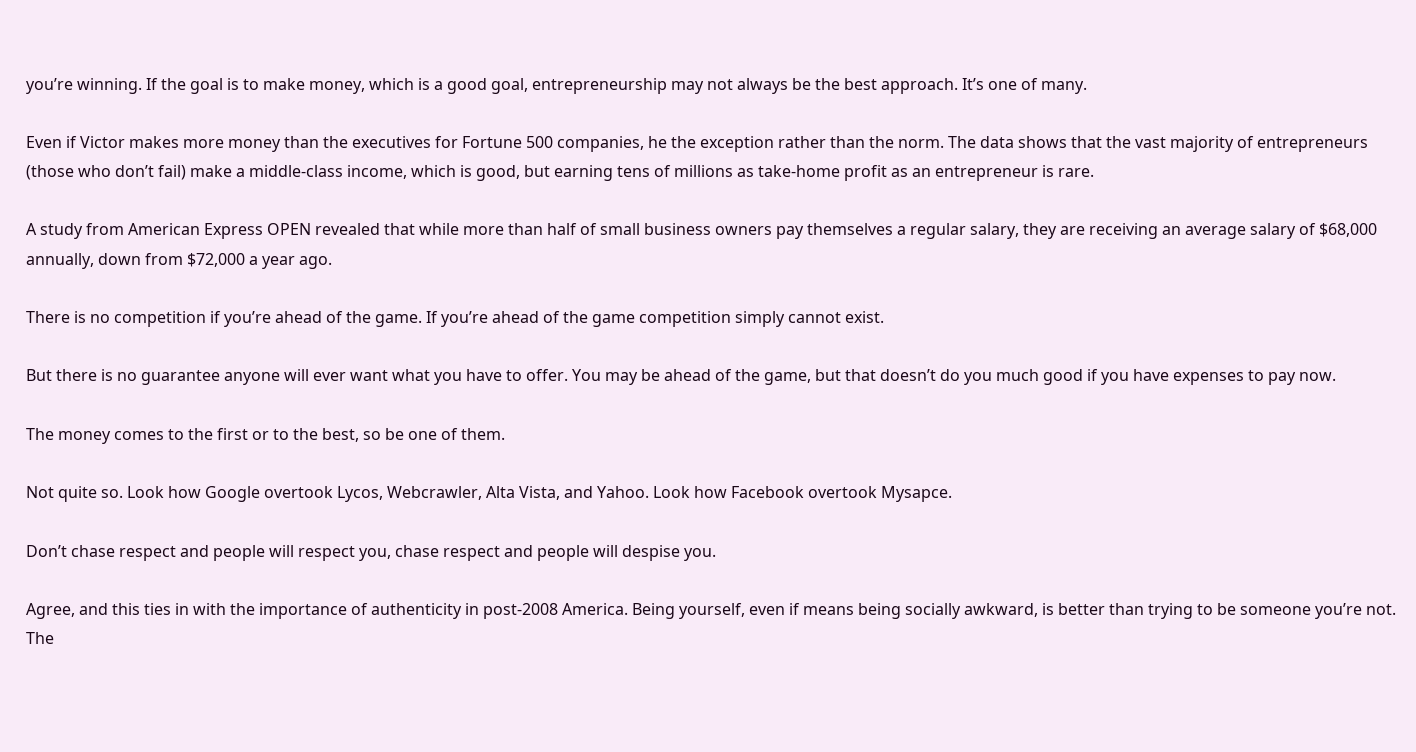you’re winning. If the goal is to make money, which is a good goal, entrepreneurship may not always be the best approach. It’s one of many.

Even if Victor makes more money than the executives for Fortune 500 companies, he the exception rather than the norm. The data shows that the vast majority of entrepreneurs (those who don’t fail) make a middle-class income, which is good, but earning tens of millions as take-home profit as an entrepreneur is rare.

A study from American Express OPEN revealed that while more than half of small business owners pay themselves a regular salary, they are receiving an average salary of $68,000 annually, down from $72,000 a year ago.

There is no competition if you’re ahead of the game. If you’re ahead of the game competition simply cannot exist.

But there is no guarantee anyone will ever want what you have to offer. You may be ahead of the game, but that doesn’t do you much good if you have expenses to pay now.

The money comes to the first or to the best, so be one of them.

Not quite so. Look how Google overtook Lycos, Webcrawler, Alta Vista, and Yahoo. Look how Facebook overtook Mysapce.

Don’t chase respect and people will respect you, chase respect and people will despise you.

Agree, and this ties in with the importance of authenticity in post-2008 America. Being yourself, even if means being socially awkward, is better than trying to be someone you’re not. The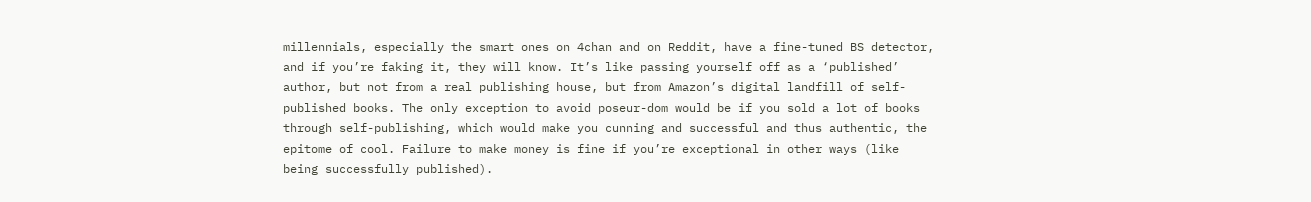millennials, especially the smart ones on 4chan and on Reddit, have a fine-tuned BS detector, and if you’re faking it, they will know. It’s like passing yourself off as a ‘published’ author, but not from a real publishing house, but from Amazon’s digital landfill of self-published books. The only exception to avoid poseur-dom would be if you sold a lot of books through self-publishing, which would make you cunning and successful and thus authentic, the epitome of cool. Failure to make money is fine if you’re exceptional in other ways (like being successfully published).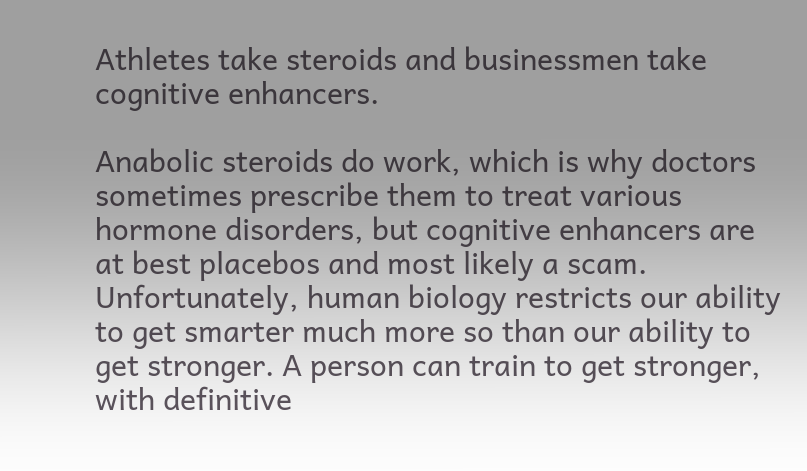Athletes take steroids and businessmen take cognitive enhancers.

Anabolic steroids do work, which is why doctors sometimes prescribe them to treat various hormone disorders, but cognitive enhancers are at best placebos and most likely a scam. Unfortunately, human biology restricts our ability to get smarter much more so than our ability to get stronger. A person can train to get stronger, with definitive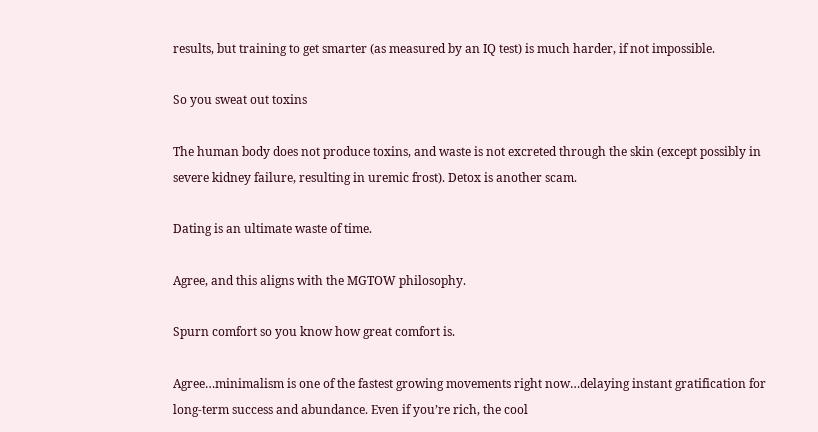results, but training to get smarter (as measured by an IQ test) is much harder, if not impossible.

So you sweat out toxins

The human body does not produce toxins, and waste is not excreted through the skin (except possibly in severe kidney failure, resulting in uremic frost). Detox is another scam.

Dating is an ultimate waste of time.

Agree, and this aligns with the MGTOW philosophy.

Spurn comfort so you know how great comfort is.

Agree…minimalism is one of the fastest growing movements right now…delaying instant gratification for long-term success and abundance. Even if you’re rich, the cool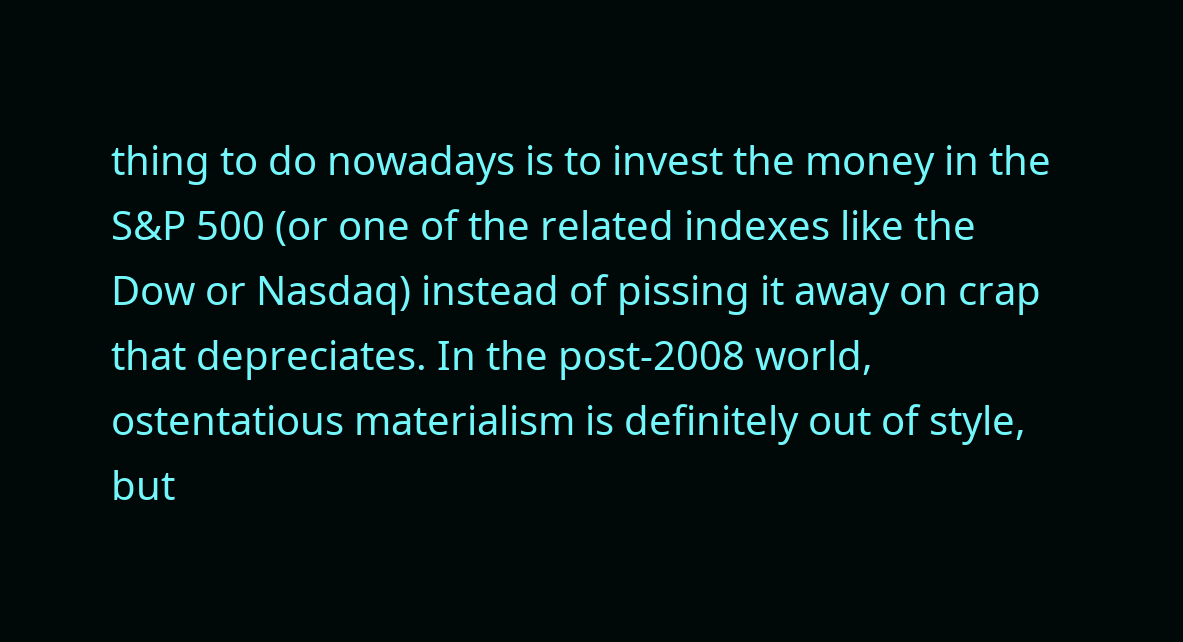thing to do nowadays is to invest the money in the S&P 500 (or one of the related indexes like the Dow or Nasdaq) instead of pissing it away on crap that depreciates. In the post-2008 world, ostentatious materialism is definitely out of style, but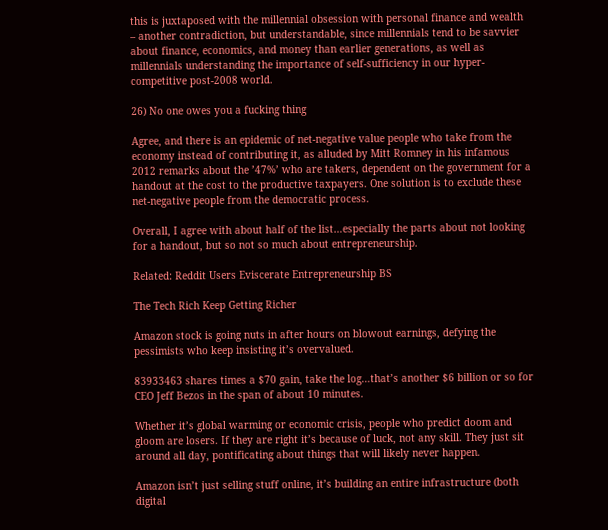this is juxtaposed with the millennial obsession with personal finance and wealth – another contradiction, but understandable, since millennials tend to be savvier about finance, economics, and money than earlier generations, as well as millennials understanding the importance of self-sufficiency in our hyper-competitive post-2008 world.

26) No one owes you a fucking thing

Agree, and there is an epidemic of net-negative value people who take from the economy instead of contributing it, as alluded by Mitt Romney in his infamous 2012 remarks about the ’47%’ who are takers, dependent on the government for a handout at the cost to the productive taxpayers. One solution is to exclude these net-negative people from the democratic process.

Overall, I agree with about half of the list…especially the parts about not looking for a handout, but so not so much about entrepreneurship.

Related: Reddit Users Eviscerate Entrepreneurship BS

The Tech Rich Keep Getting Richer

Amazon stock is going nuts in after hours on blowout earnings, defying the pessimists who keep insisting it’s overvalued.

83933463 shares times a $70 gain, take the log…that’s another $6 billion or so for CEO Jeff Bezos in the span of about 10 minutes.

Whether it’s global warming or economic crisis, people who predict doom and gloom are losers. If they are right it’s because of luck, not any skill. They just sit around all day, pontificating about things that will likely never happen.

Amazon isn’t just selling stuff online, it’s building an entire infrastructure (both digital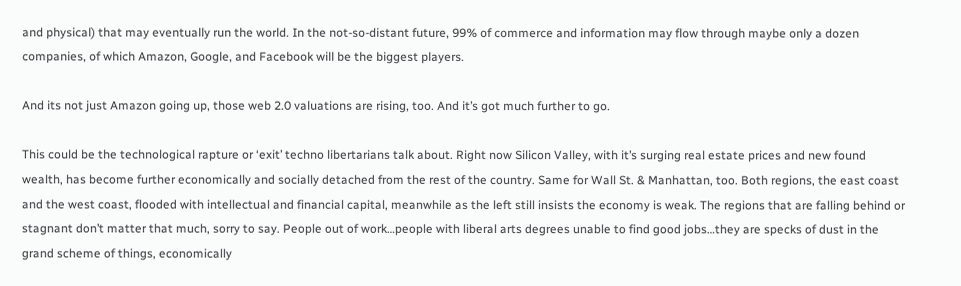and physical) that may eventually run the world. In the not-so-distant future, 99% of commerce and information may flow through maybe only a dozen companies, of which Amazon, Google, and Facebook will be the biggest players.

And its not just Amazon going up, those web 2.0 valuations are rising, too. And it’s got much further to go.

This could be the technological rapture or ‘exit’ techno libertarians talk about. Right now Silicon Valley, with it’s surging real estate prices and new found wealth, has become further economically and socially detached from the rest of the country. Same for Wall St. & Manhattan, too. Both regions, the east coast and the west coast, flooded with intellectual and financial capital, meanwhile as the left still insists the economy is weak. The regions that are falling behind or stagnant don’t matter that much, sorry to say. People out of work…people with liberal arts degrees unable to find good jobs…they are specks of dust in the grand scheme of things, economically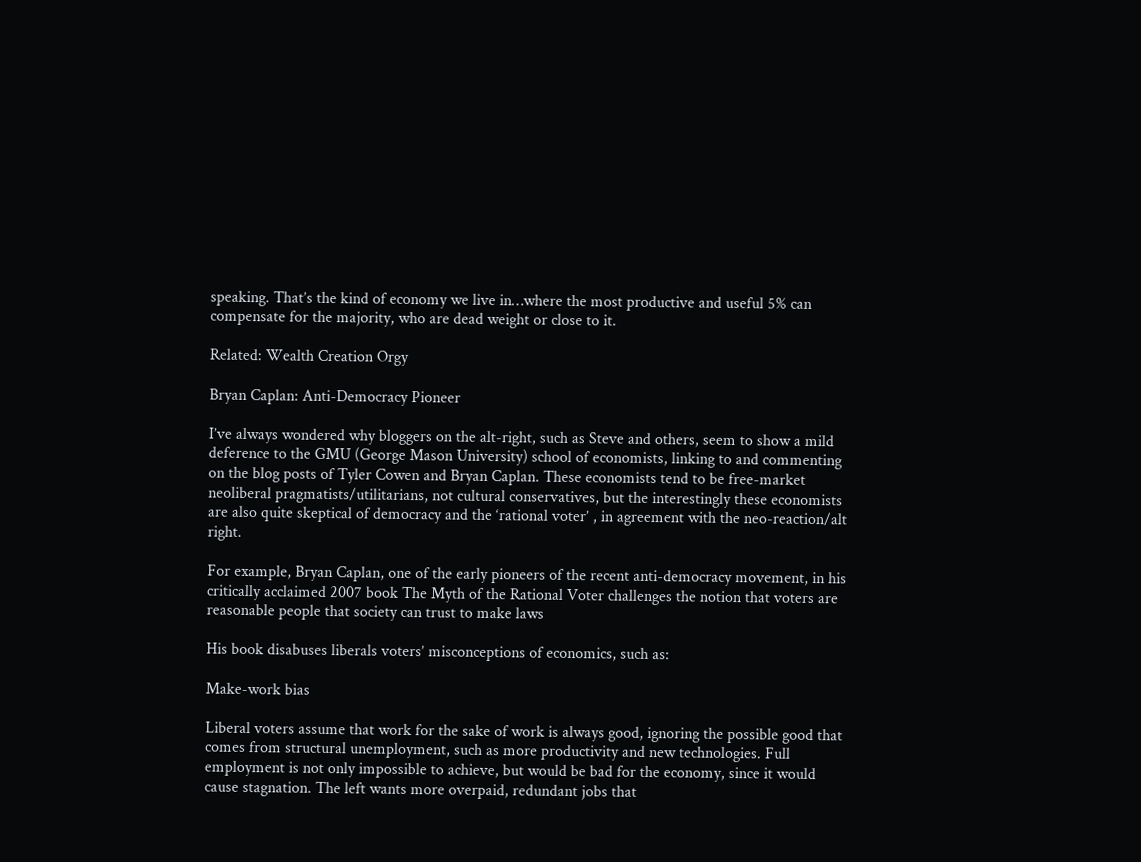speaking. That’s the kind of economy we live in…where the most productive and useful 5% can compensate for the majority, who are dead weight or close to it.

Related: Wealth Creation Orgy

Bryan Caplan: Anti-Democracy Pioneer

I’ve always wondered why bloggers on the alt-right, such as Steve and others, seem to show a mild deference to the GMU (George Mason University) school of economists, linking to and commenting on the blog posts of Tyler Cowen and Bryan Caplan. These economists tend to be free-market neoliberal pragmatists/utilitarians, not cultural conservatives, but the interestingly these economists are also quite skeptical of democracy and the ‘rational voter’ , in agreement with the neo-reaction/alt right.

For example, Bryan Caplan, one of the early pioneers of the recent anti-democracy movement, in his critically acclaimed 2007 book The Myth of the Rational Voter challenges the notion that voters are reasonable people that society can trust to make laws

His book disabuses liberals voters’ misconceptions of economics, such as:

Make-work bias

Liberal voters assume that work for the sake of work is always good, ignoring the possible good that comes from structural unemployment, such as more productivity and new technologies. Full employment is not only impossible to achieve, but would be bad for the economy, since it would cause stagnation. The left wants more overpaid, redundant jobs that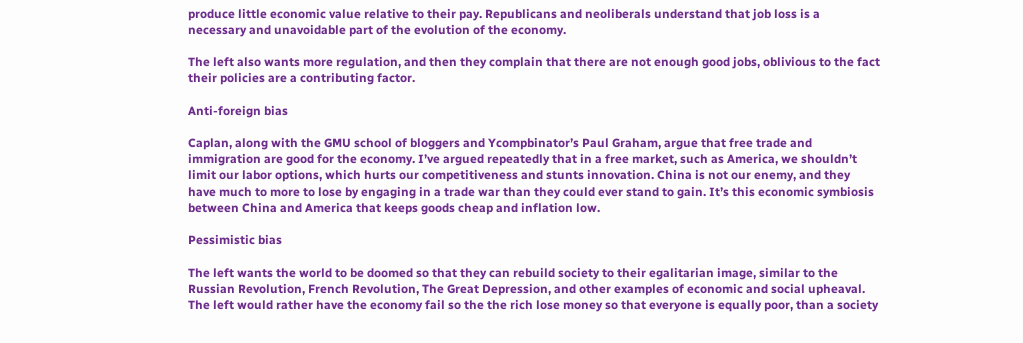produce little economic value relative to their pay. Republicans and neoliberals understand that job loss is a necessary and unavoidable part of the evolution of the economy.

The left also wants more regulation, and then they complain that there are not enough good jobs, oblivious to the fact their policies are a contributing factor.

Anti-foreign bias

Caplan, along with the GMU school of bloggers and Ycompbinator’s Paul Graham, argue that free trade and immigration are good for the economy. I’ve argued repeatedly that in a free market, such as America, we shouldn’t limit our labor options, which hurts our competitiveness and stunts innovation. China is not our enemy, and they have much to more to lose by engaging in a trade war than they could ever stand to gain. It’s this economic symbiosis between China and America that keeps goods cheap and inflation low.

Pessimistic bias

The left wants the world to be doomed so that they can rebuild society to their egalitarian image, similar to the Russian Revolution, French Revolution, The Great Depression, and other examples of economic and social upheaval. The left would rather have the economy fail so the the rich lose money so that everyone is equally poor, than a society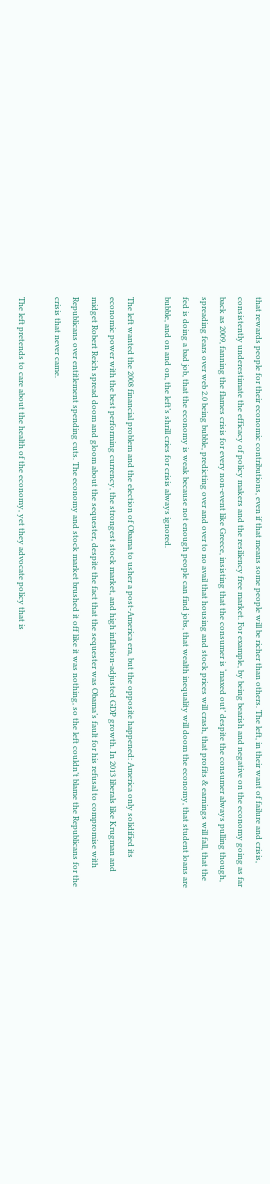that rewards people for their economic contributions, even if that means some people will be richer than others. The left, in their want of failure and crisis, consistently underestimate the efficacy of policy makers and the resiliency free market. For example, by being bearish and negative on the economy going as far back as 2009, fanning the flames crisis for every non-event like Greece, insisting that the consumer is ‘maxed out’ despite the consumer always pulling though, spreading fears over web 2.0 being bubble, predicting over and over to no avail that housing and stock prices will crash, that profits & earnings will fall, that the fed is doing a bad job, that the economy is weak because not enough people can find jobs, that wealth inequality will doom the economy, that student loans are bubble, and on and on, the left’s shrill cries for crisis always ignored.

The left wanted the 2008 financial problem and the election of Obama to usher a post-America era, but the opposite happened: America only solidified its economic power with the best performing currency, the strongest stock market, and high inflation-adjusted GDP growth. In 2013 liberals like Krugman and midget Robert Reich spread doom and gloom about the sequester, despite the fact that the sequester was Obama’s fault for his refusal to compromise with Republicans over entitlement spending cuts. The economy and stock market brushed it off like it was nothing, so the left couldn’t blame the Republicans for the crisis that never came.

The left pretends to care about the health of the economy, yet they advocate policy that is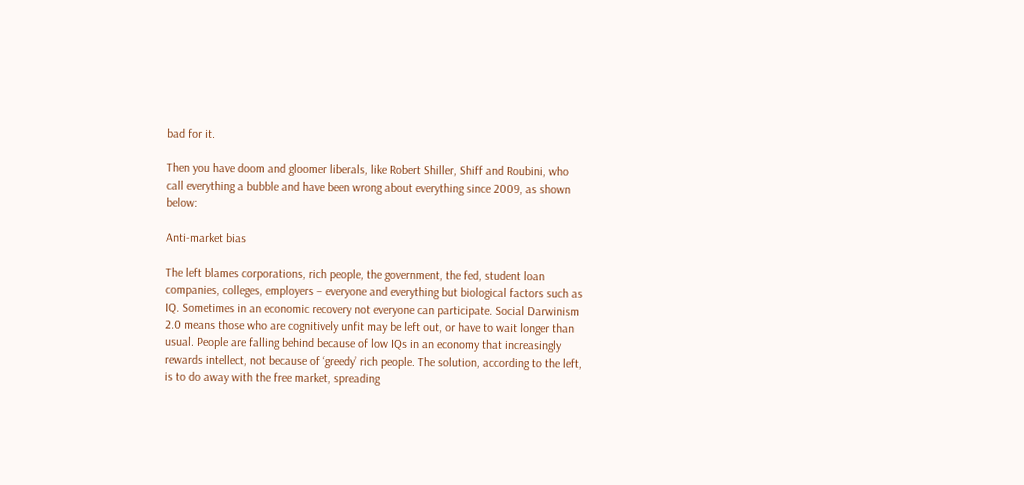bad for it.

Then you have doom and gloomer liberals, like Robert Shiller, Shiff and Roubini, who call everything a bubble and have been wrong about everything since 2009, as shown below:

Anti-market bias

The left blames corporations, rich people, the government, the fed, student loan companies, colleges, employers – everyone and everything but biological factors such as IQ. Sometimes in an economic recovery not everyone can participate. Social Darwinism 2.0 means those who are cognitively unfit may be left out, or have to wait longer than usual. People are falling behind because of low IQs in an economy that increasingly rewards intellect, not because of ‘greedy’ rich people. The solution, according to the left, is to do away with the free market, spreading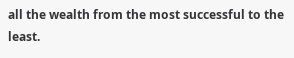all the wealth from the most successful to the least.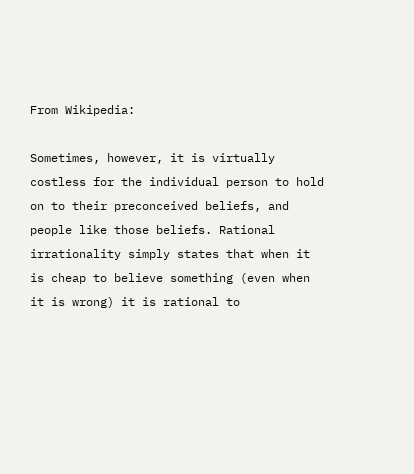From Wikipedia:

Sometimes, however, it is virtually costless for the individual person to hold on to their preconceived beliefs, and people like those beliefs. Rational irrationality simply states that when it is cheap to believe something (even when it is wrong) it is rational to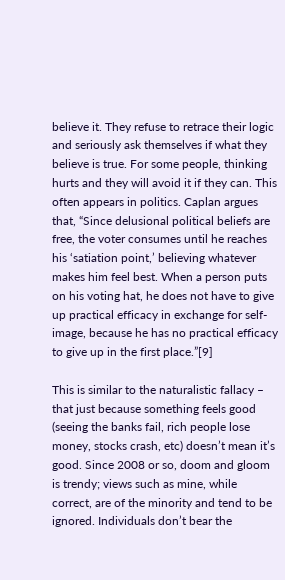believe it. They refuse to retrace their logic and seriously ask themselves if what they believe is true. For some people, thinking hurts and they will avoid it if they can. This often appears in politics. Caplan argues that, “Since delusional political beliefs are free, the voter consumes until he reaches his ‘satiation point,’ believing whatever makes him feel best. When a person puts on his voting hat, he does not have to give up practical efficacy in exchange for self-image, because he has no practical efficacy to give up in the first place.”[9]

This is similar to the naturalistic fallacy – that just because something feels good (seeing the banks fail, rich people lose money, stocks crash, etc) doesn’t mean it’s good. Since 2008 or so, doom and gloom is trendy; views such as mine, while correct, are of the minority and tend to be ignored. Individuals don’t bear the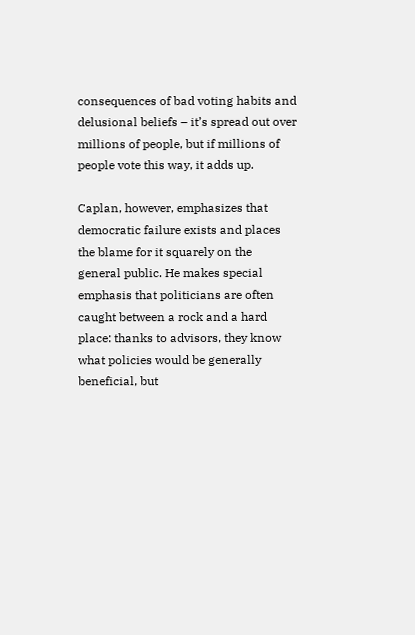consequences of bad voting habits and delusional beliefs – it’s spread out over millions of people, but if millions of people vote this way, it adds up.

Caplan, however, emphasizes that democratic failure exists and places the blame for it squarely on the general public. He makes special emphasis that politicians are often caught between a rock and a hard place: thanks to advisors, they know what policies would be generally beneficial, but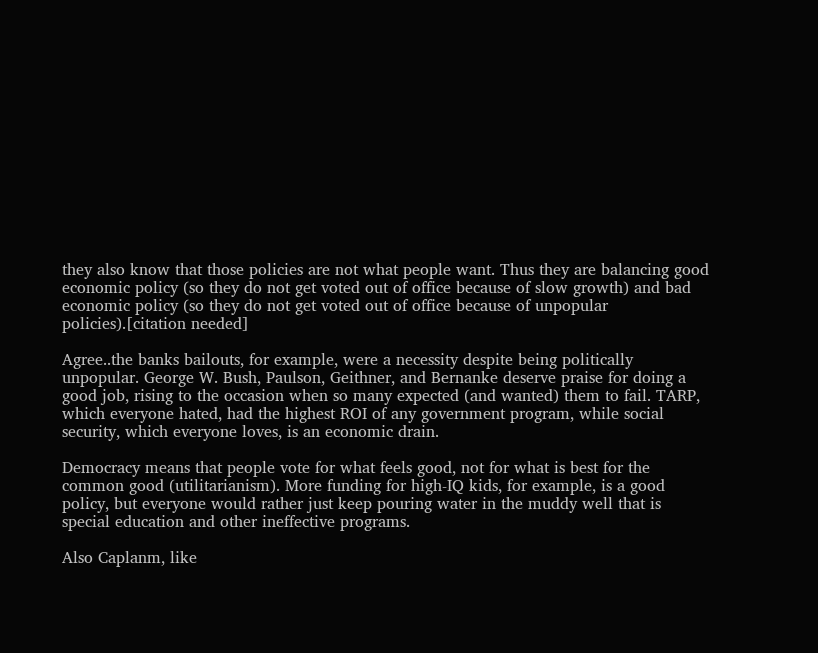they also know that those policies are not what people want. Thus they are balancing good economic policy (so they do not get voted out of office because of slow growth) and bad economic policy (so they do not get voted out of office because of unpopular policies).[citation needed]

Agree..the banks bailouts, for example, were a necessity despite being politically unpopular. George W. Bush, Paulson, Geithner, and Bernanke deserve praise for doing a good job, rising to the occasion when so many expected (and wanted) them to fail. TARP, which everyone hated, had the highest ROI of any government program, while social security, which everyone loves, is an economic drain.

Democracy means that people vote for what feels good, not for what is best for the common good (utilitarianism). More funding for high-IQ kids, for example, is a good policy, but everyone would rather just keep pouring water in the muddy well that is special education and other ineffective programs.

Also Caplanm, like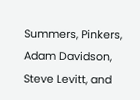Summers, Pinkers, Adam Davidson, Steve Levitt, and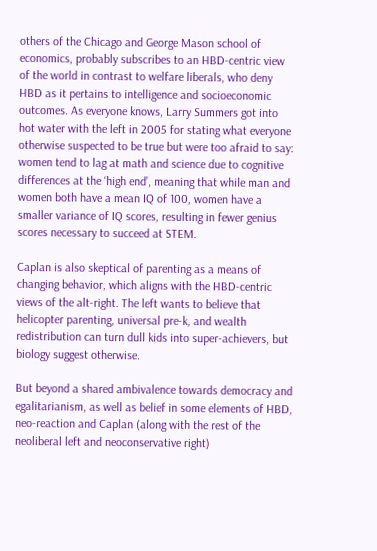others of the Chicago and George Mason school of economics, probably subscribes to an HBD-centric view of the world in contrast to welfare liberals, who deny HBD as it pertains to intelligence and socioeconomic outcomes. As everyone knows, Larry Summers got into hot water with the left in 2005 for stating what everyone otherwise suspected to be true but were too afraid to say: women tend to lag at math and science due to cognitive differences at the ‘high end’, meaning that while man and women both have a mean IQ of 100, women have a smaller variance of IQ scores, resulting in fewer genius scores necessary to succeed at STEM.

Caplan is also skeptical of parenting as a means of changing behavior, which aligns with the HBD-centric views of the alt-right. The left wants to believe that helicopter parenting, universal pre-k, and wealth redistribution can turn dull kids into super-achievers, but biology suggest otherwise.

But beyond a shared ambivalence towards democracy and egalitarianism, as well as belief in some elements of HBD, neo-reaction and Caplan (along with the rest of the neoliberal left and neoconservative right)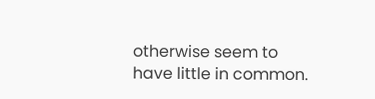otherwise seem to have little in common.